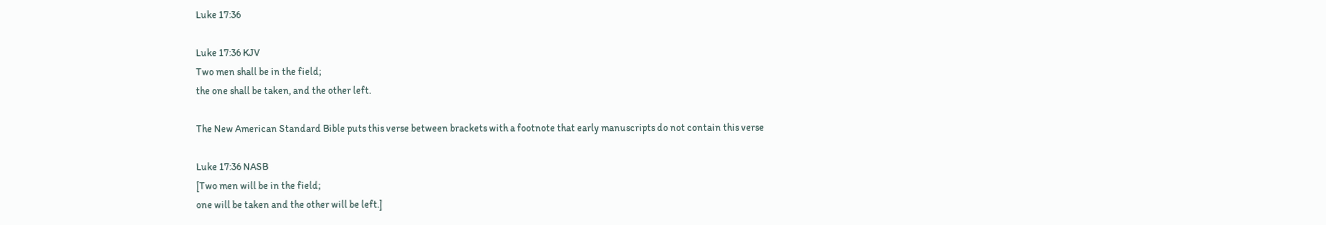Luke 17:36

Luke 17:36 KJV
Two men shall be in the field;
the one shall be taken, and the other left.

The New American Standard Bible puts this verse between brackets with a footnote that early manuscripts do not contain this verse

Luke 17:36 NASB
[Two men will be in the field;
one will be taken and the other will be left.]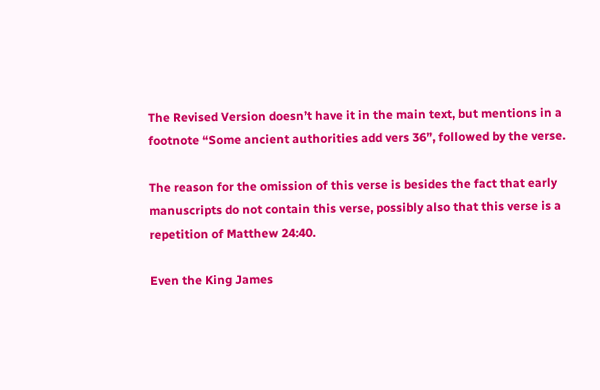The Revised Version doesn’t have it in the main text, but mentions in a footnote “Some ancient authorities add vers 36”, followed by the verse.

The reason for the omission of this verse is besides the fact that early manuscripts do not contain this verse, possibly also that this verse is a repetition of Matthew 24:40.

Even the King James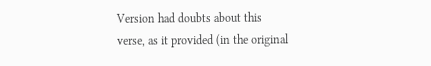Version had doubts about this verse, as it provided (in the original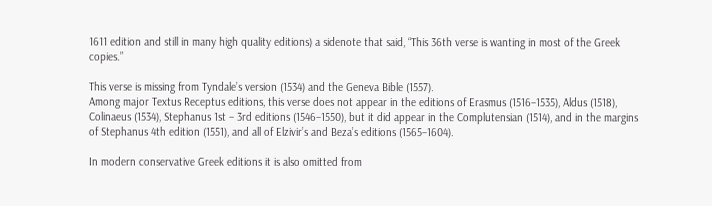1611 edition and still in many high quality editions) a sidenote that said, “This 36th verse is wanting in most of the Greek copies.”

This verse is missing from Tyndale’s version (1534) and the Geneva Bible (1557).
Among major Textus Receptus editions, this verse does not appear in the editions of Erasmus (1516–1535), Aldus (1518), Colinaeus (1534), Stephanus 1st – 3rd editions (1546–1550), but it did appear in the Complutensian (1514), and in the margins of Stephanus 4th edition (1551), and all of Elzivir’s and Beza’s editions (1565–1604).

In modern conservative Greek editions it is also omitted from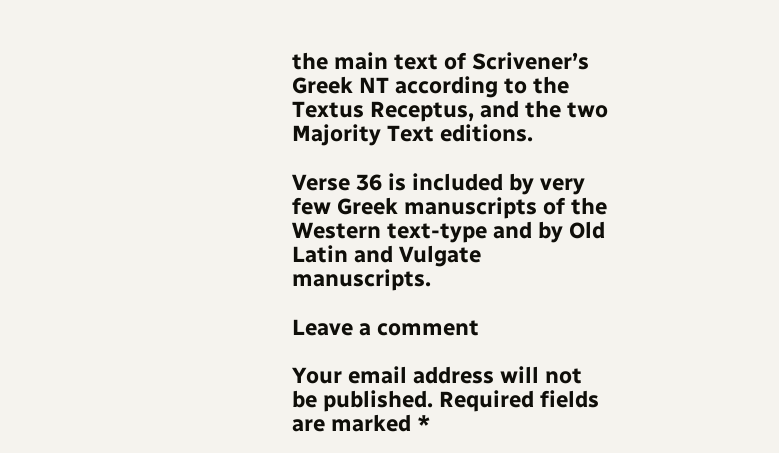the main text of Scrivener’s Greek NT according to the Textus Receptus, and the two Majority Text editions.

Verse 36 is included by very few Greek manuscripts of the Western text-type and by Old Latin and Vulgate manuscripts.

Leave a comment

Your email address will not be published. Required fields are marked *